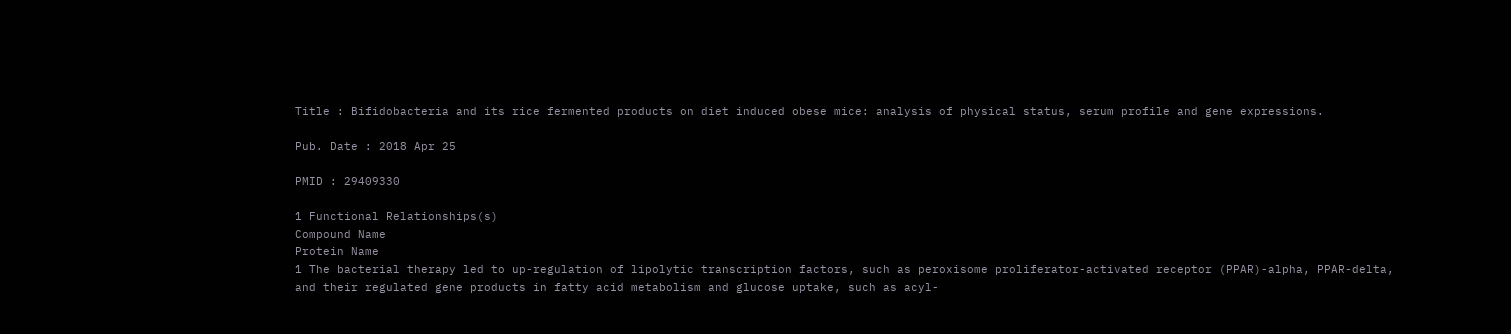Title : Bifidobacteria and its rice fermented products on diet induced obese mice: analysis of physical status, serum profile and gene expressions.

Pub. Date : 2018 Apr 25

PMID : 29409330

1 Functional Relationships(s)
Compound Name
Protein Name
1 The bacterial therapy led to up-regulation of lipolytic transcription factors, such as peroxisome proliferator-activated receptor (PPAR)-alpha, PPAR-delta, and their regulated gene products in fatty acid metabolism and glucose uptake, such as acyl-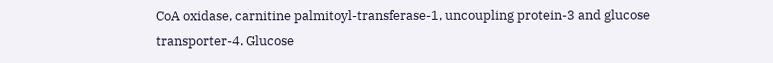CoA oxidase, carnitine palmitoyl-transferase-1, uncoupling protein-3 and glucose transporter-4. Glucose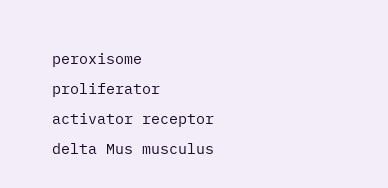peroxisome proliferator activator receptor delta Mus musculus